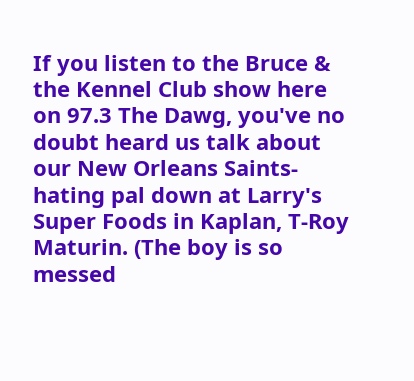If you listen to the Bruce & the Kennel Club show here on 97.3 The Dawg, you've no doubt heard us talk about our New Orleans Saints-hating pal down at Larry's Super Foods in Kaplan, T-Roy Maturin. (The boy is so messed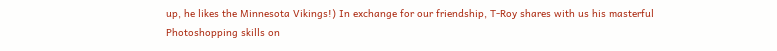up, he likes the Minnesota Vikings!) In exchange for our friendship, T-Roy shares with us his masterful Photoshopping skills on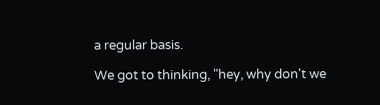a regular basis.

We got to thinking, "hey, why don't we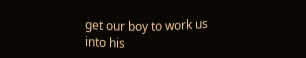get our boy to work us into his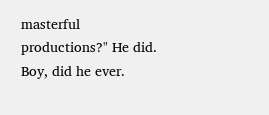masterful productions?" He did. Boy, did he ever.